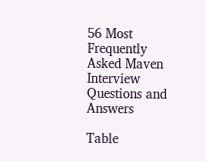56 Most Frequently Asked Maven Interview Questions and Answers

Table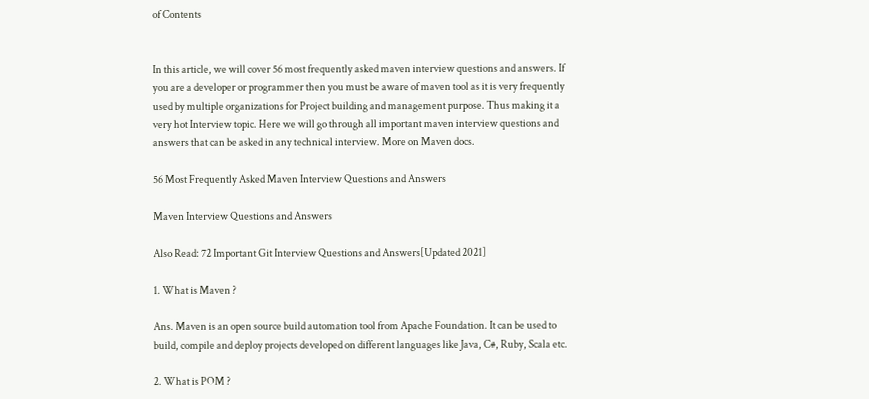of Contents


In this article, we will cover 56 most frequently asked maven interview questions and answers. If you are a developer or programmer then you must be aware of maven tool as it is very frequently used by multiple organizations for Project building and management purpose. Thus making it a very hot Interview topic. Here we will go through all important maven interview questions and answers that can be asked in any technical interview. More on Maven docs.

56 Most Frequently Asked Maven Interview Questions and Answers

Maven Interview Questions and Answers

Also Read: 72 Important Git Interview Questions and Answers[Updated 2021]

1. What is Maven ?

Ans. Maven is an open source build automation tool from Apache Foundation. It can be used to build, compile and deploy projects developed on different languages like Java, C#, Ruby, Scala etc.

2. What is POM ?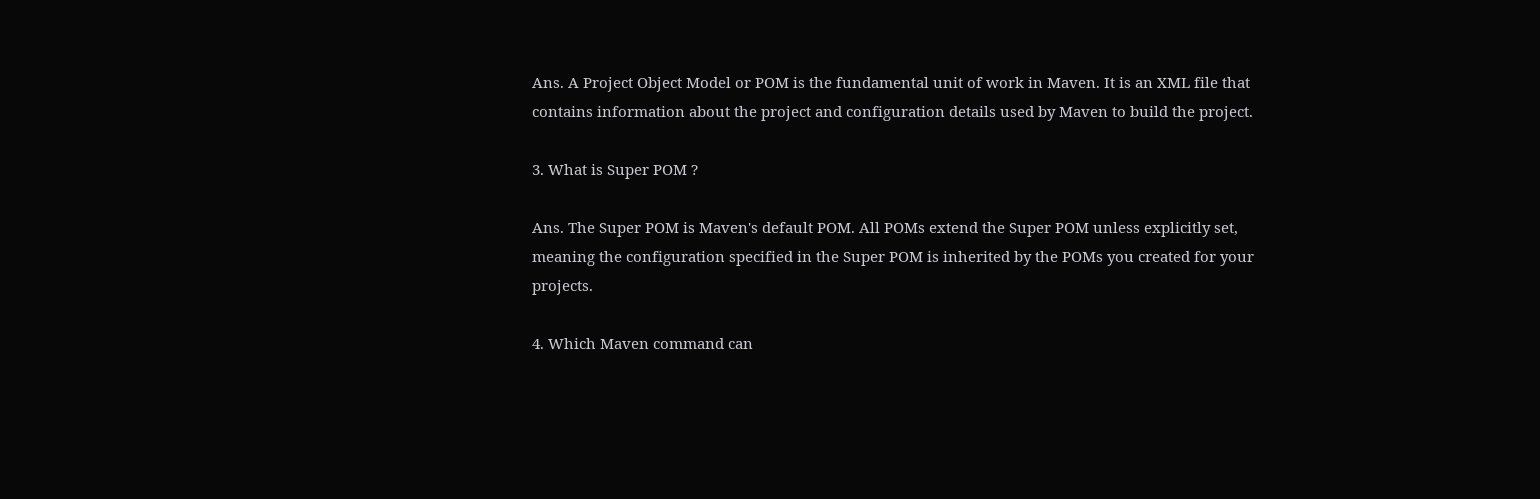Ans. A Project Object Model or POM is the fundamental unit of work in Maven. It is an XML file that contains information about the project and configuration details used by Maven to build the project.

3. What is Super POM ?

Ans. The Super POM is Maven's default POM. All POMs extend the Super POM unless explicitly set, meaning the configuration specified in the Super POM is inherited by the POMs you created for your projects.

4. Which Maven command can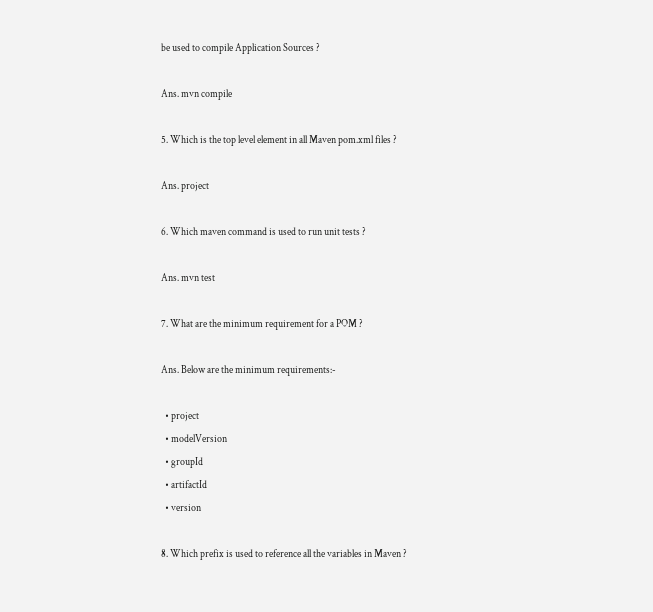be used to compile Application Sources ?

Ans. mvn compile

5. Which is the top level element in all Maven pom.xml files ?

Ans. project

6. Which maven command is used to run unit tests ?

Ans. mvn test

7. What are the minimum requirement for a POM ?

Ans. Below are the minimum requirements:-

  • project
  • modelVersion
  • groupId
  • artifactId
  • version

8. Which prefix is used to reference all the variables in Maven ?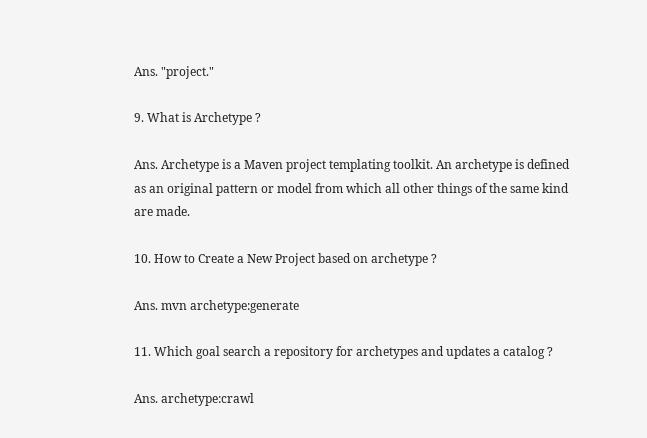Ans. "project."

9. What is Archetype ?

Ans. Archetype is a Maven project templating toolkit. An archetype is defined as an original pattern or model from which all other things of the same kind are made.

10. How to Create a New Project based on archetype ?

Ans. mvn archetype:generate

11. Which goal search a repository for archetypes and updates a catalog ?

Ans. archetype:crawl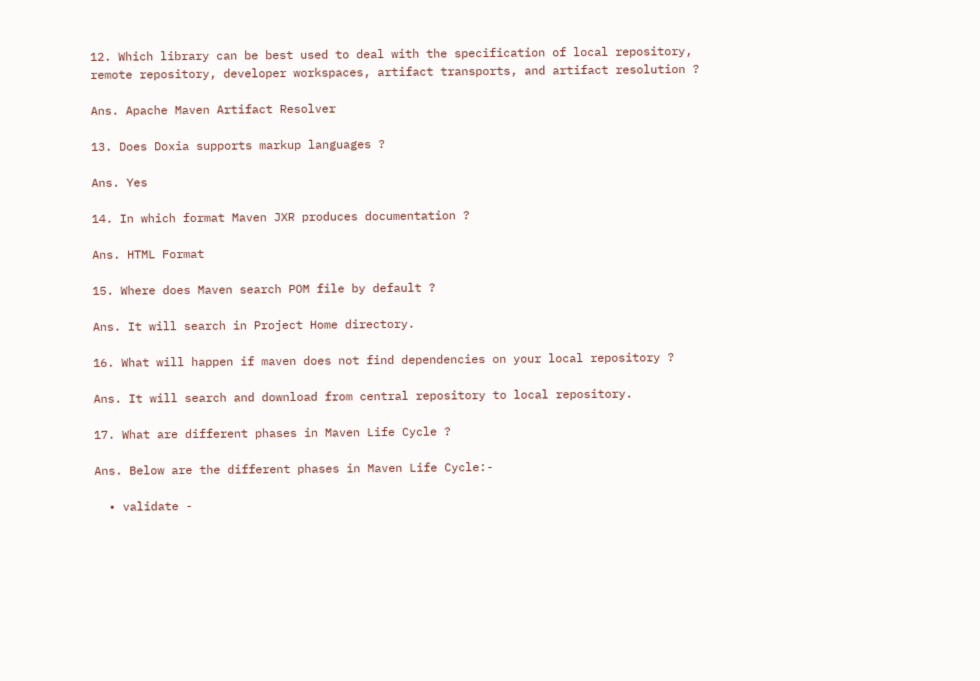12. Which library can be best used to deal with the specification of local repository, remote repository, developer workspaces, artifact transports, and artifact resolution ?

Ans. Apache Maven Artifact Resolver

13. Does Doxia supports markup languages ?

Ans. Yes

14. In which format Maven JXR produces documentation ?

Ans. HTML Format

15. Where does Maven search POM file by default ?

Ans. It will search in Project Home directory.

16. What will happen if maven does not find dependencies on your local repository ?

Ans. It will search and download from central repository to local repository.

17. What are different phases in Maven Life Cycle ?

Ans. Below are the different phases in Maven Life Cycle:-

  • validate -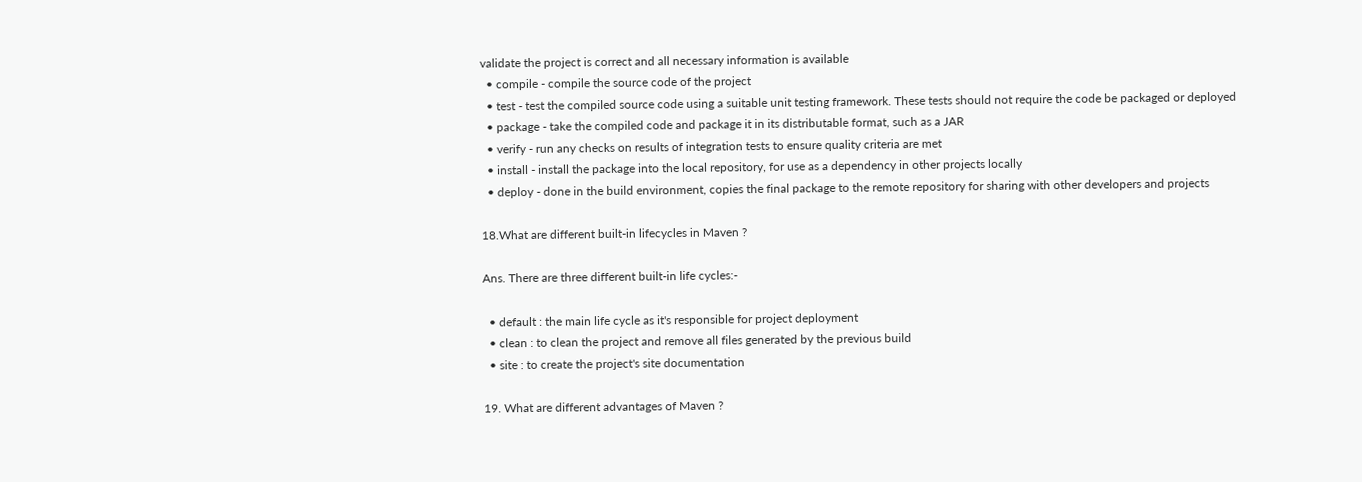validate the project is correct and all necessary information is available
  • compile - compile the source code of the project
  • test - test the compiled source code using a suitable unit testing framework. These tests should not require the code be packaged or deployed
  • package - take the compiled code and package it in its distributable format, such as a JAR
  • verify - run any checks on results of integration tests to ensure quality criteria are met
  • install - install the package into the local repository, for use as a dependency in other projects locally
  • deploy - done in the build environment, copies the final package to the remote repository for sharing with other developers and projects

18.What are different built-in lifecycles in Maven ?

Ans. There are three different built-in life cycles:-

  • default : the main life cycle as it's responsible for project deployment
  • clean : to clean the project and remove all files generated by the previous build
  • site : to create the project's site documentation

19. What are different advantages of Maven ?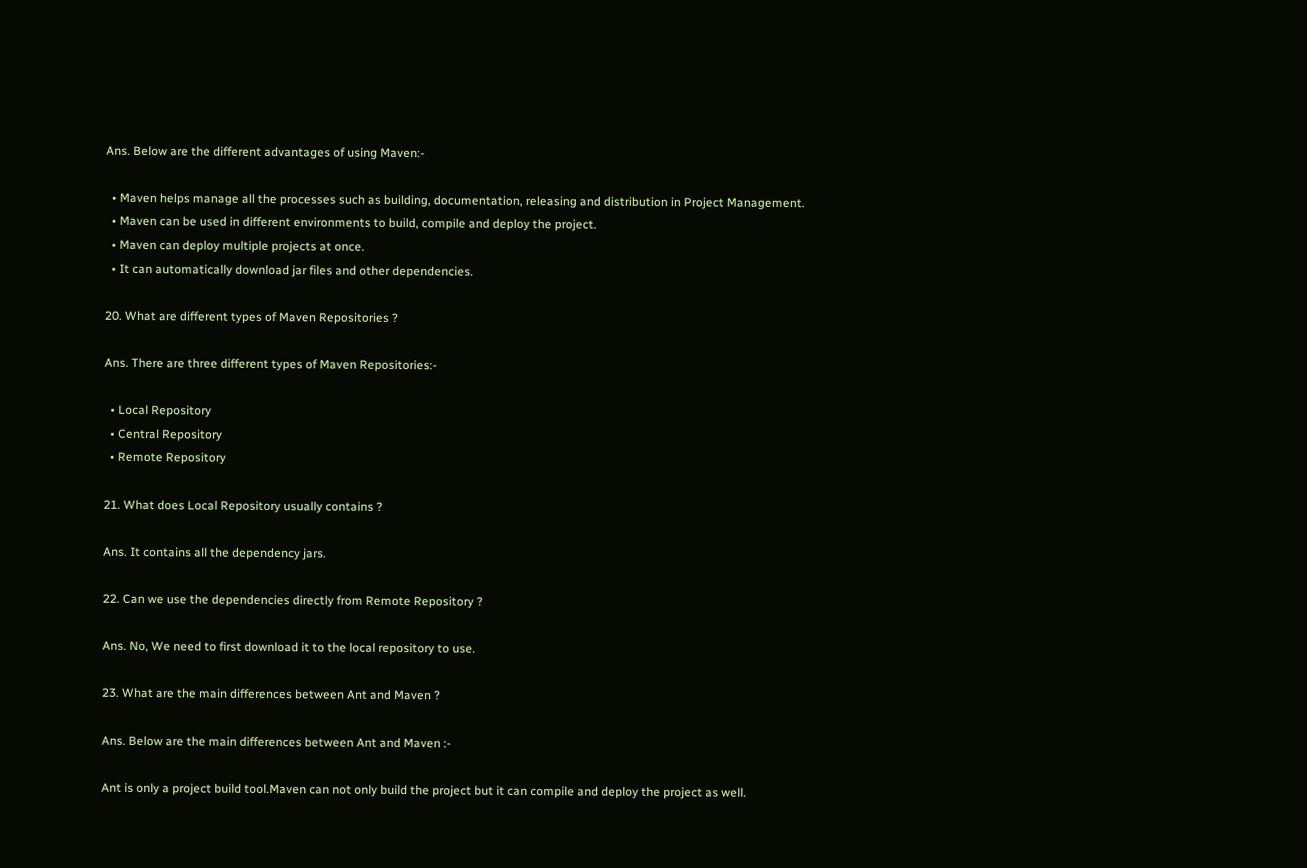Ans. Below are the different advantages of using Maven:-

  • Maven helps manage all the processes such as building, documentation, releasing and distribution in Project Management.
  • Maven can be used in different environments to build, compile and deploy the project.
  • Maven can deploy multiple projects at once.
  • It can automatically download jar files and other dependencies.

20. What are different types of Maven Repositories ?

Ans. There are three different types of Maven Repositories:-

  • Local Repository
  • Central Repository
  • Remote Repository

21. What does Local Repository usually contains ?

Ans. It contains all the dependency jars.

22. Can we use the dependencies directly from Remote Repository ?

Ans. No, We need to first download it to the local repository to use.

23. What are the main differences between Ant and Maven ?

Ans. Below are the main differences between Ant and Maven :-

Ant is only a project build tool.Maven can not only build the project but it can compile and deploy the project as well.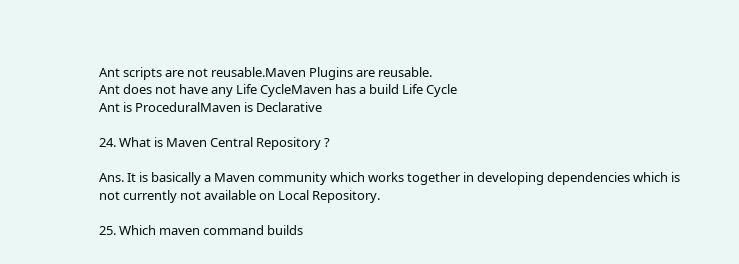Ant scripts are not reusable.Maven Plugins are reusable.
Ant does not have any Life CycleMaven has a build Life Cycle
Ant is ProceduralMaven is Declarative

24. What is Maven Central Repository ?

Ans. It is basically a Maven community which works together in developing dependencies which is not currently not available on Local Repository.

25. Which maven command builds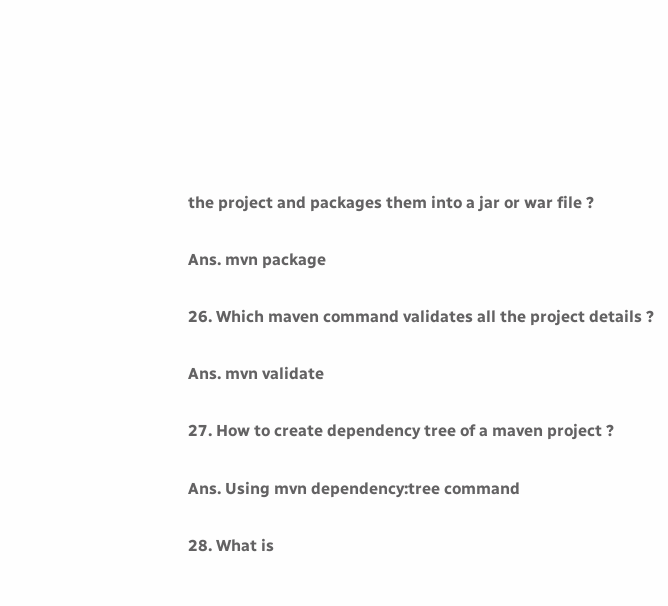the project and packages them into a jar or war file ?

Ans. mvn package

26. Which maven command validates all the project details ?

Ans. mvn validate

27. How to create dependency tree of a maven project ?

Ans. Using mvn dependency:tree command

28. What is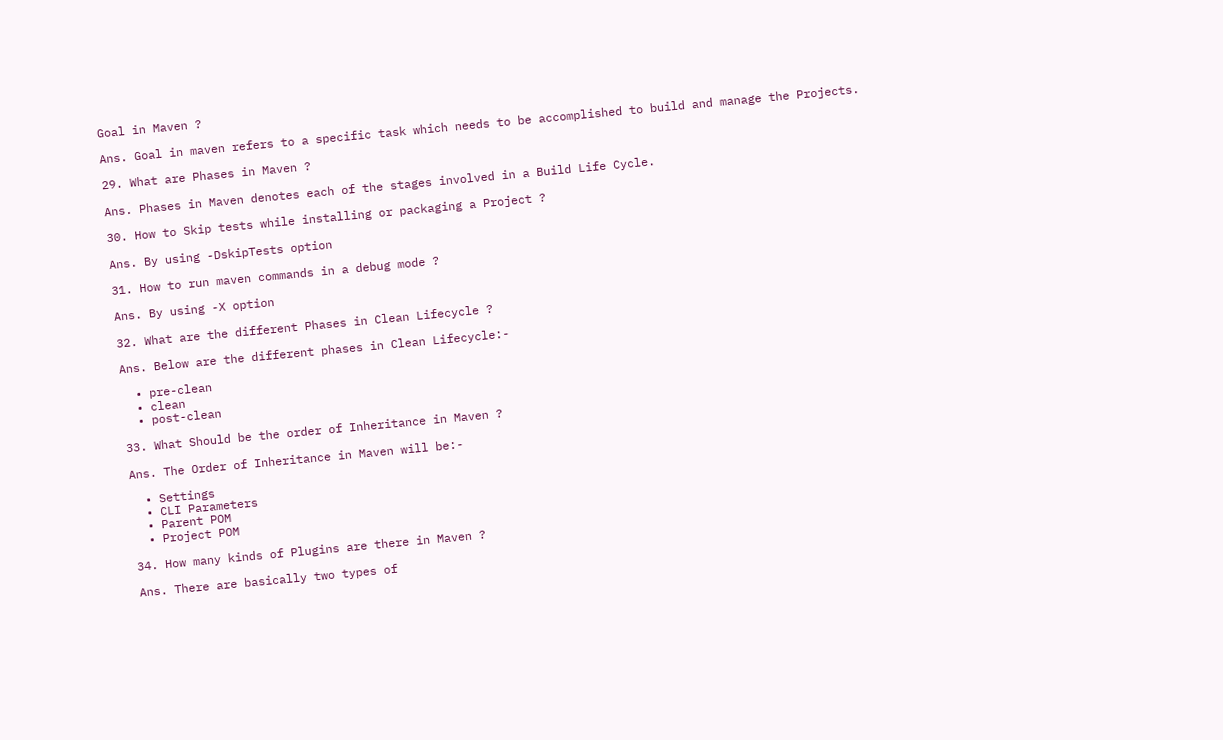Goal in Maven ?

Ans. Goal in maven refers to a specific task which needs to be accomplished to build and manage the Projects.

29. What are Phases in Maven ?

Ans. Phases in Maven denotes each of the stages involved in a Build Life Cycle.

30. How to Skip tests while installing or packaging a Project ?

Ans. By using -DskipTests option

31. How to run maven commands in a debug mode ?

Ans. By using -X option

32. What are the different Phases in Clean Lifecycle ?

Ans. Below are the different phases in Clean Lifecycle:-

  • pre-clean
  • clean
  • post-clean

33. What Should be the order of Inheritance in Maven ?

Ans. The Order of Inheritance in Maven will be:-

  • Settings
  • CLI Parameters
  • Parent POM
  • Project POM

34. How many kinds of Plugins are there in Maven ?

Ans. There are basically two types of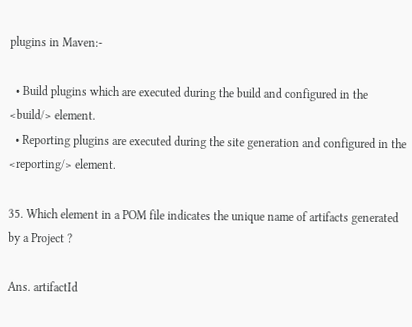plugins in Maven:-

  • Build plugins which are executed during the build and configured in the <build/> element.
  • Reporting plugins are executed during the site generation and configured in the <reporting/> element.

35. Which element in a POM file indicates the unique name of artifacts generated by a Project ?

Ans. artifactId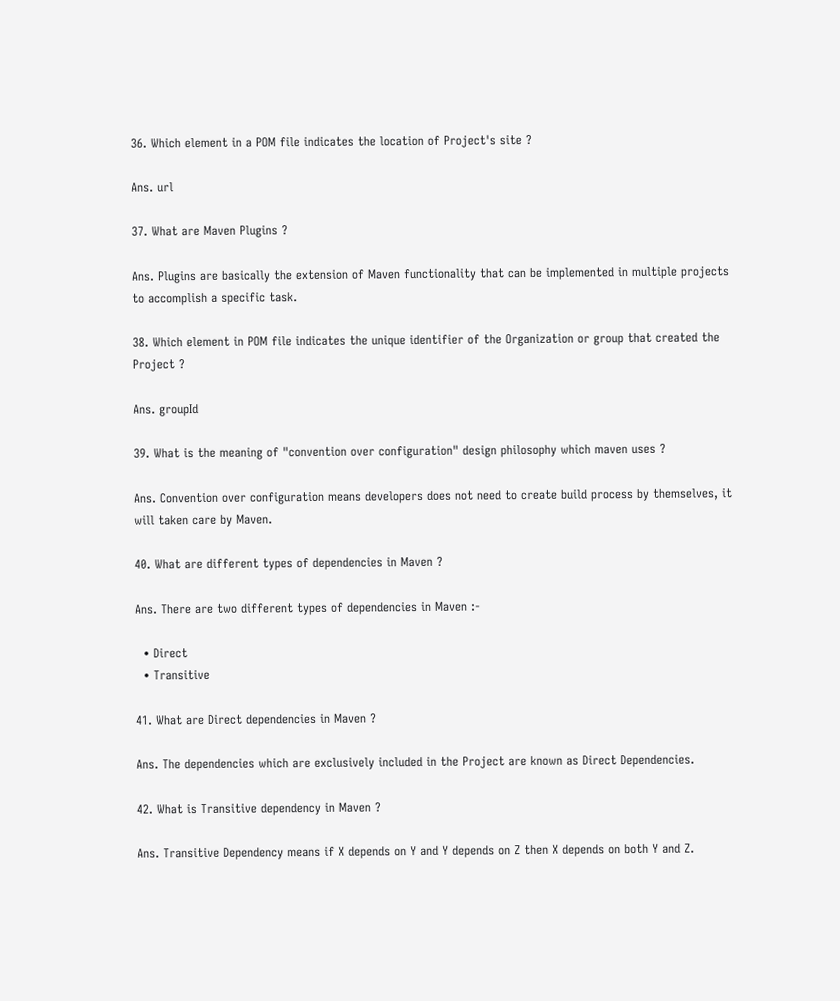36. Which element in a POM file indicates the location of Project's site ?

Ans. url

37. What are Maven Plugins ?

Ans. Plugins are basically the extension of Maven functionality that can be implemented in multiple projects to accomplish a specific task.

38. Which element in POM file indicates the unique identifier of the Organization or group that created the Project ?

Ans. groupId

39. What is the meaning of "convention over configuration" design philosophy which maven uses ?

Ans. Convention over configuration means developers does not need to create build process by themselves, it will taken care by Maven.

40. What are different types of dependencies in Maven ?

Ans. There are two different types of dependencies in Maven :-

  • Direct
  • Transitive

41. What are Direct dependencies in Maven ?

Ans. The dependencies which are exclusively included in the Project are known as Direct Dependencies.

42. What is Transitive dependency in Maven ?

Ans. Transitive Dependency means if X depends on Y and Y depends on Z then X depends on both Y and Z.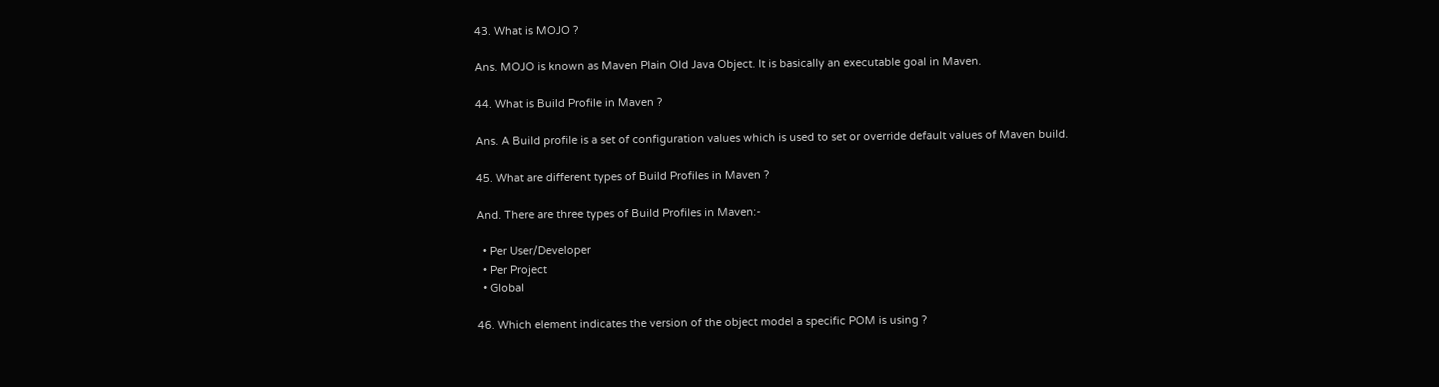43. What is MOJO ?

Ans. MOJO is known as Maven Plain Old Java Object. It is basically an executable goal in Maven.

44. What is Build Profile in Maven ?

Ans. A Build profile is a set of configuration values which is used to set or override default values of Maven build.

45. What are different types of Build Profiles in Maven ?

And. There are three types of Build Profiles in Maven:-

  • Per User/Developer
  • Per Project
  • Global

46. Which element indicates the version of the object model a specific POM is using ?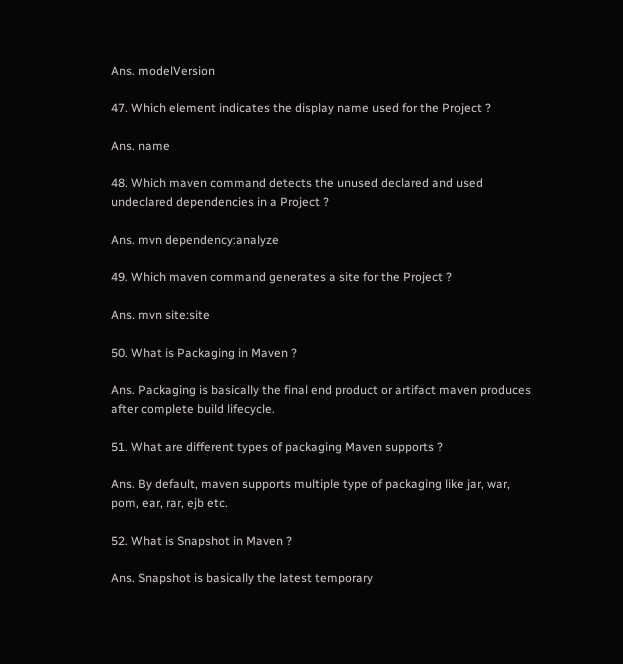Ans. modelVersion

47. Which element indicates the display name used for the Project ?

Ans. name

48. Which maven command detects the unused declared and used undeclared dependencies in a Project ?

Ans. mvn dependency:analyze

49. Which maven command generates a site for the Project ?

Ans. mvn site:site

50. What is Packaging in Maven ?

Ans. Packaging is basically the final end product or artifact maven produces after complete build lifecycle.

51. What are different types of packaging Maven supports ?

Ans. By default, maven supports multiple type of packaging like jar, war, pom, ear, rar, ejb etc.

52. What is Snapshot in Maven ?

Ans. Snapshot is basically the latest temporary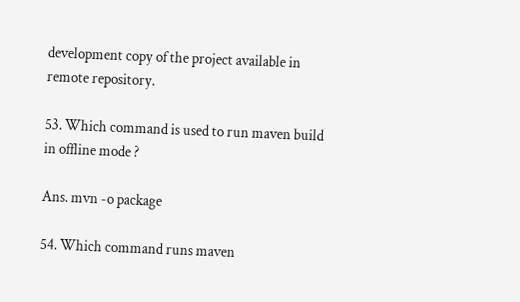development copy of the project available in remote repository.

53. Which command is used to run maven build in offline mode ?

Ans. mvn -o package

54. Which command runs maven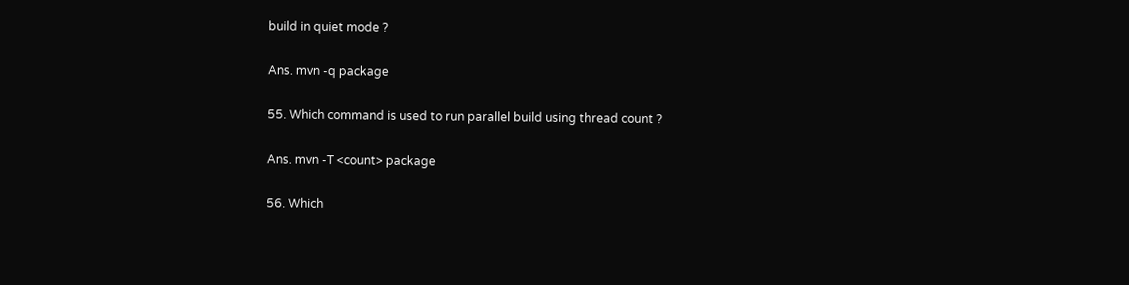build in quiet mode ?

Ans. mvn -q package

55. Which command is used to run parallel build using thread count ?

Ans. mvn -T <count> package

56. Which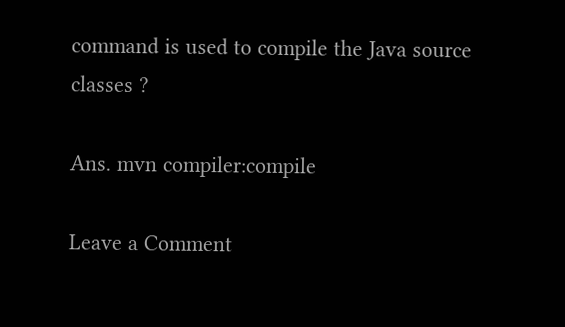command is used to compile the Java source classes ?

Ans. mvn compiler:compile

Leave a Comment